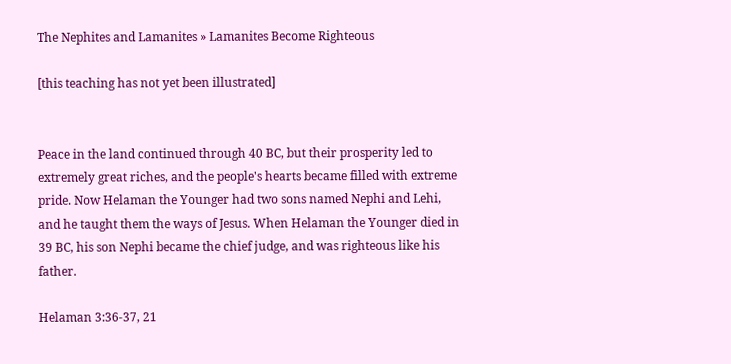The Nephites and Lamanites » Lamanites Become Righteous

[this teaching has not yet been illustrated]


Peace in the land continued through 40 BC, but their prosperity led to extremely great riches, and the people's hearts became filled with extreme pride. Now Helaman the Younger had two sons named Nephi and Lehi, and he taught them the ways of Jesus. When Helaman the Younger died in 39 BC, his son Nephi became the chief judge, and was righteous like his father.

Helaman 3:36-37, 21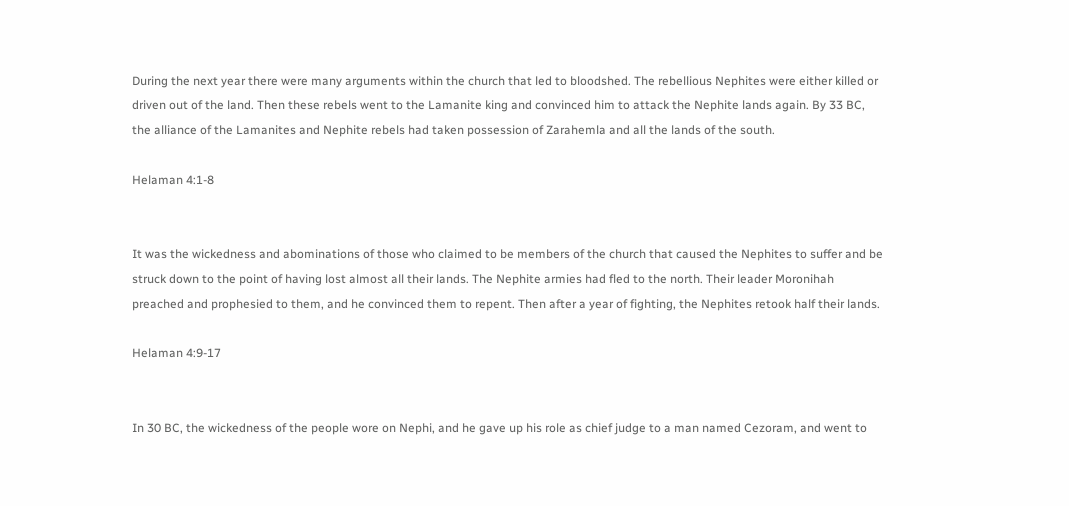During the next year there were many arguments within the church that led to bloodshed. The rebellious Nephites were either killed or driven out of the land. Then these rebels went to the Lamanite king and convinced him to attack the Nephite lands again. By 33 BC, the alliance of the Lamanites and Nephite rebels had taken possession of Zarahemla and all the lands of the south.

Helaman 4:1-8


It was the wickedness and abominations of those who claimed to be members of the church that caused the Nephites to suffer and be struck down to the point of having lost almost all their lands. The Nephite armies had fled to the north. Their leader Moronihah preached and prophesied to them, and he convinced them to repent. Then after a year of fighting, the Nephites retook half their lands.

Helaman 4:9-17


In 30 BC, the wickedness of the people wore on Nephi, and he gave up his role as chief judge to a man named Cezoram, and went to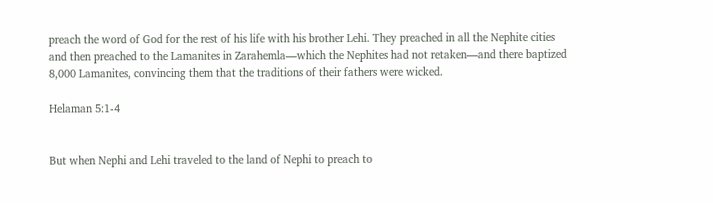preach the word of God for the rest of his life with his brother Lehi. They preached in all the Nephite cities and then preached to the Lamanites in Zarahemla—which the Nephites had not retaken—and there baptized 8,000 Lamanites, convincing them that the traditions of their fathers were wicked.

Helaman 5:1-4


But when Nephi and Lehi traveled to the land of Nephi to preach to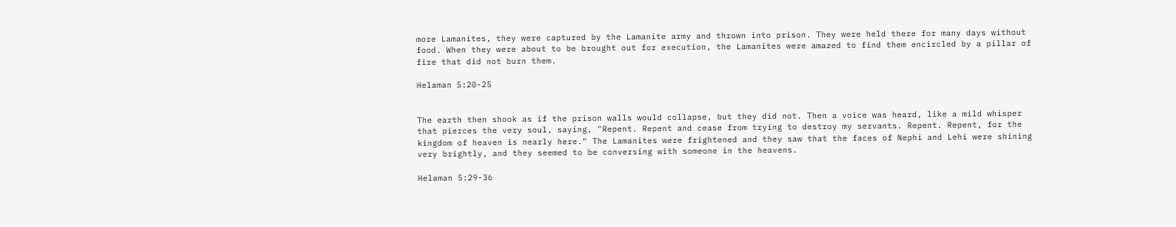more Lamanites, they were captured by the Lamanite army and thrown into prison. They were held there for many days without food. When they were about to be brought out for execution, the Lamanites were amazed to find them encircled by a pillar of fire that did not burn them.

Helaman 5:20-25


The earth then shook as if the prison walls would collapse, but they did not. Then a voice was heard, like a mild whisper that pierces the very soul, saying, "Repent. Repent and cease from trying to destroy my servants. Repent. Repent, for the kingdom of heaven is nearly here." The Lamanites were frightened and they saw that the faces of Nephi and Lehi were shining very brightly, and they seemed to be conversing with someone in the heavens.

Helaman 5:29-36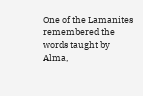One of the Lamanites remembered the words taught by Alma,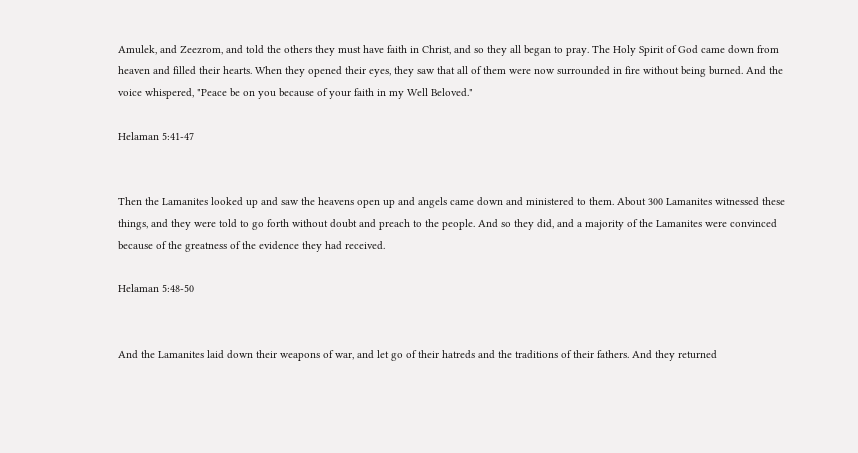Amulek, and Zeezrom, and told the others they must have faith in Christ, and so they all began to pray. The Holy Spirit of God came down from heaven and filled their hearts. When they opened their eyes, they saw that all of them were now surrounded in fire without being burned. And the voice whispered, "Peace be on you because of your faith in my Well Beloved."

Helaman 5:41-47


Then the Lamanites looked up and saw the heavens open up and angels came down and ministered to them. About 300 Lamanites witnessed these things, and they were told to go forth without doubt and preach to the people. And so they did, and a majority of the Lamanites were convinced because of the greatness of the evidence they had received.

Helaman 5:48-50


And the Lamanites laid down their weapons of war, and let go of their hatreds and the traditions of their fathers. And they returned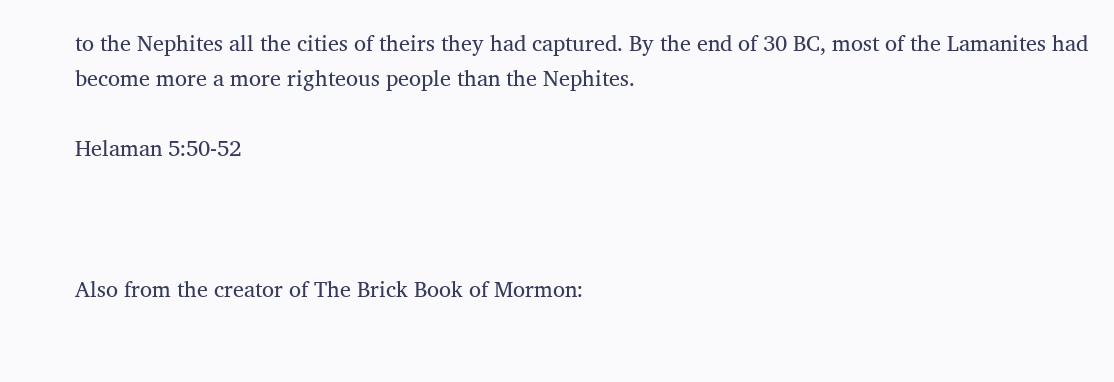to the Nephites all the cities of theirs they had captured. By the end of 30 BC, most of the Lamanites had become more a more righteous people than the Nephites.

Helaman 5:50-52



Also from the creator of The Brick Book of Mormon: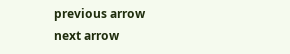previous arrow
next arrow